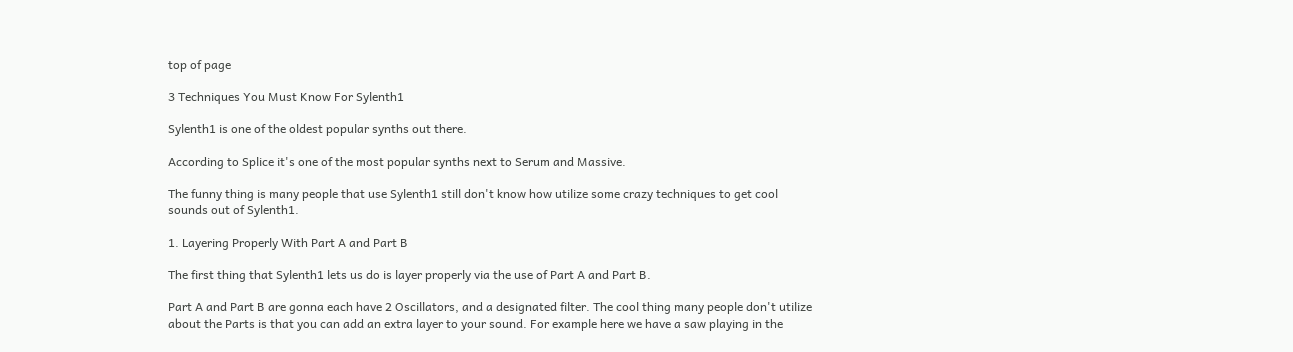top of page

3 Techniques You Must Know For Sylenth1

Sylenth1 is one of the oldest popular synths out there.

According to Splice it's one of the most popular synths next to Serum and Massive.

The funny thing is many people that use Sylenth1 still don't know how utilize some crazy techniques to get cool sounds out of Sylenth1.

1. Layering Properly With Part A and Part B

The first thing that Sylenth1 lets us do is layer properly via the use of Part A and Part B.

Part A and Part B are gonna each have 2 Oscillators, and a designated filter. The cool thing many people don't utilize about the Parts is that you can add an extra layer to your sound. For example here we have a saw playing in the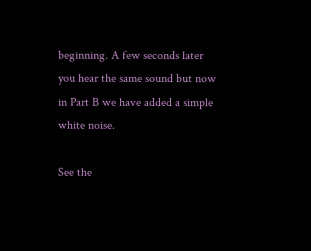beginning. A few seconds later you hear the same sound but now in Part B we have added a simple white noise.

See the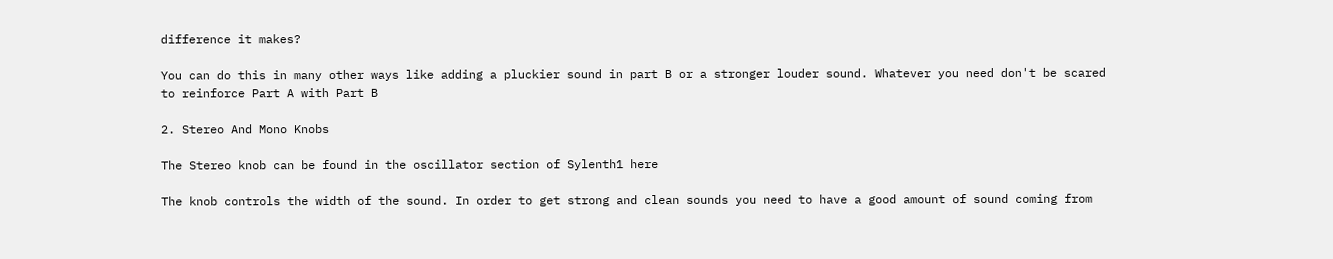difference it makes?

You can do this in many other ways like adding a pluckier sound in part B or a stronger louder sound. Whatever you need don't be scared to reinforce Part A with Part B

2. Stereo And Mono Knobs

The Stereo knob can be found in the oscillator section of Sylenth1 here

The knob controls the width of the sound. In order to get strong and clean sounds you need to have a good amount of sound coming from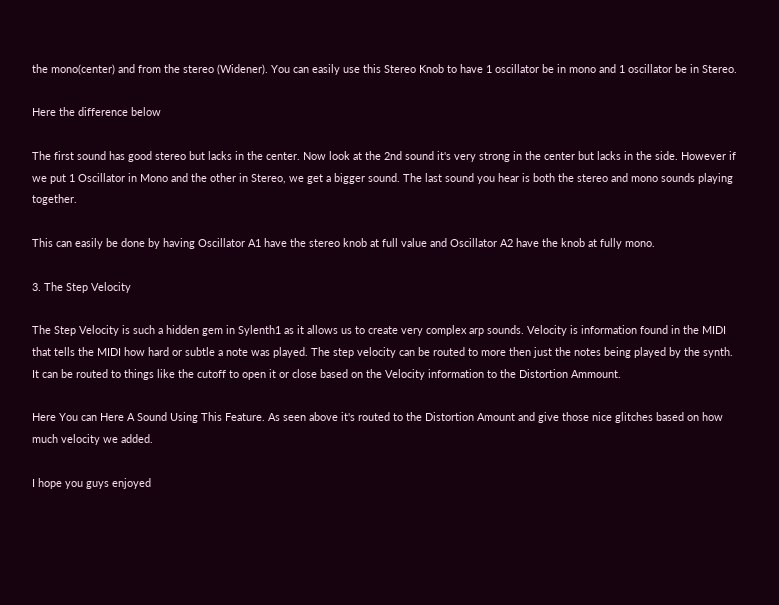the mono(center) and from the stereo (Widener). You can easily use this Stereo Knob to have 1 oscillator be in mono and 1 oscillator be in Stereo.

Here the difference below

The first sound has good stereo but lacks in the center. Now look at the 2nd sound it's very strong in the center but lacks in the side. However if we put 1 Oscillator in Mono and the other in Stereo, we get a bigger sound. The last sound you hear is both the stereo and mono sounds playing together.

This can easily be done by having Oscillator A1 have the stereo knob at full value and Oscillator A2 have the knob at fully mono.

3. The Step Velocity

The Step Velocity is such a hidden gem in Sylenth1 as it allows us to create very complex arp sounds. Velocity is information found in the MIDI that tells the MIDI how hard or subtle a note was played. The step velocity can be routed to more then just the notes being played by the synth. It can be routed to things like the cutoff to open it or close based on the Velocity information to the Distortion Ammount.

Here You can Here A Sound Using This Feature. As seen above it's routed to the Distortion Amount and give those nice glitches based on how much velocity we added.

I hope you guys enjoyed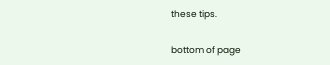these tips.

bottom of page